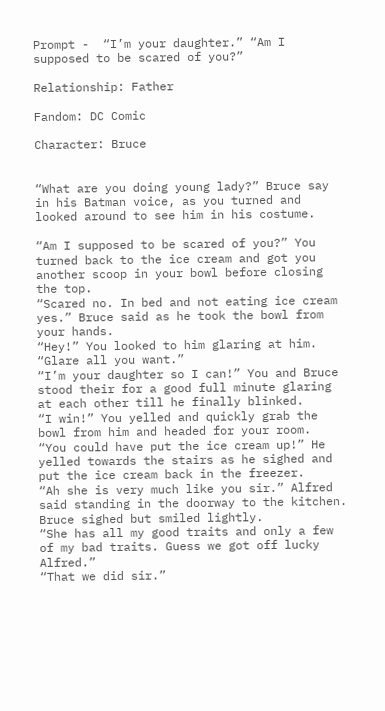Prompt -  “I’m your daughter.” “Am I supposed to be scared of you?”

Relationship: Father

Fandom: DC Comic

Character: Bruce


“What are you doing young lady?” Bruce say in his Batman voice, as you turned and looked around to see him in his costume.

“Am I supposed to be scared of you?” You turned back to the ice cream and got you another scoop in your bowl before closing the top.
“Scared no. In bed and not eating ice cream yes.” Bruce said as he took the bowl from your hands.
“Hey!” You looked to him glaring at him.
“Glare all you want.”
“I’m your daughter so I can!” You and Bruce stood their for a good full minute glaring at each other till he finally blinked.
“I win!” You yelled and quickly grab the bowl from him and headed for your room.
“You could have put the ice cream up!” He yelled towards the stairs as he sighed and put the ice cream back in the freezer.
“Ah she is very much like you sir.” Alfred said standing in the doorway to the kitchen. Bruce sighed but smiled lightly.
“She has all my good traits and only a few of my bad traits. Guess we got off lucky Alfred.”
“That we did sir.”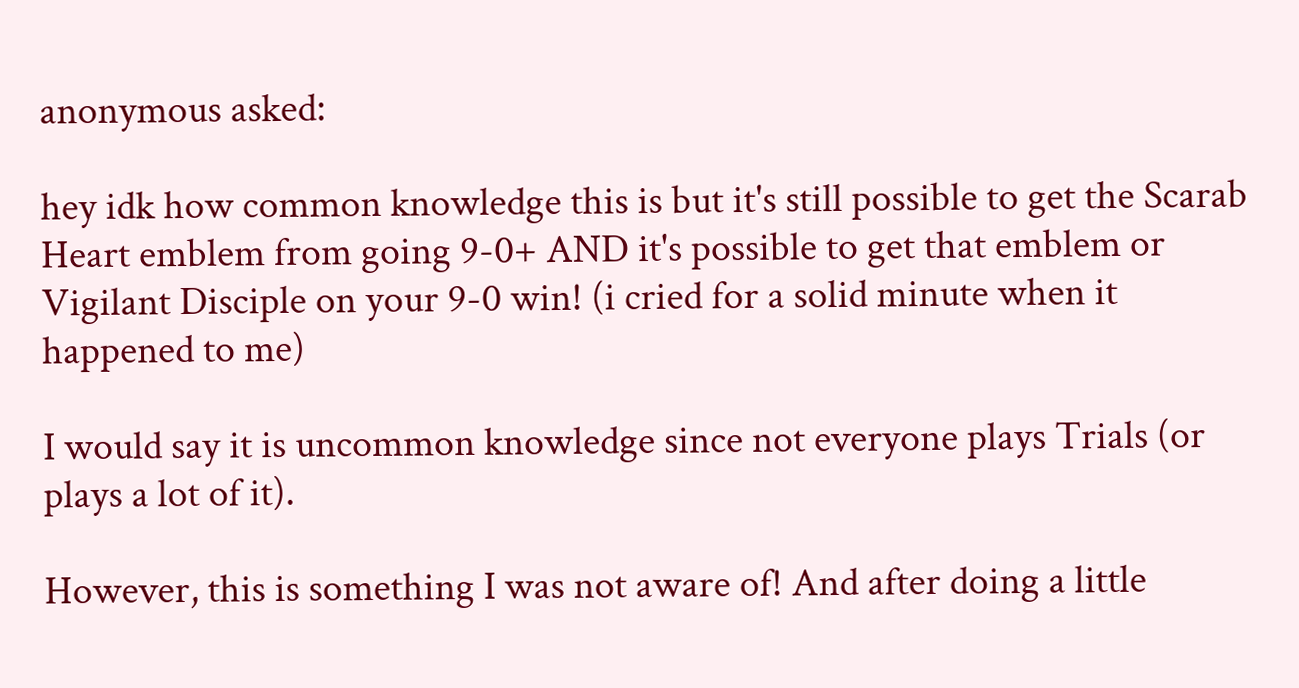anonymous asked:

hey idk how common knowledge this is but it's still possible to get the Scarab Heart emblem from going 9-0+ AND it's possible to get that emblem or Vigilant Disciple on your 9-0 win! (i cried for a solid minute when it happened to me)

I would say it is uncommon knowledge since not everyone plays Trials (or plays a lot of it).

However, this is something I was not aware of! And after doing a little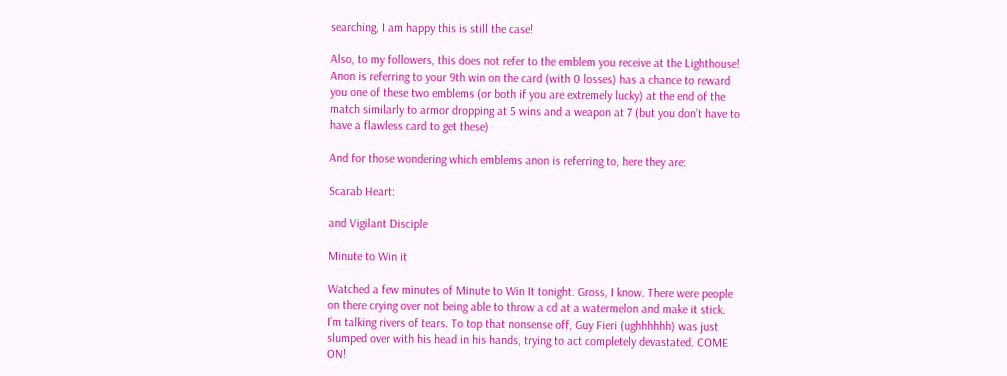searching, I am happy this is still the case!

Also, to my followers, this does not refer to the emblem you receive at the Lighthouse! Anon is referring to your 9th win on the card (with 0 losses) has a chance to reward you one of these two emblems (or both if you are extremely lucky) at the end of the match similarly to armor dropping at 5 wins and a weapon at 7 (but you don’t have to have a flawless card to get these)

And for those wondering which emblems anon is referring to, here they are:

Scarab Heart:

and Vigilant Disciple

Minute to Win it

Watched a few minutes of Minute to Win It tonight. Gross, I know. There were people on there crying over not being able to throw a cd at a watermelon and make it stick. I’m talking rivers of tears. To top that nonsense off, Guy Fieri (ughhhhhh) was just slumped over with his head in his hands, trying to act completely devastated. COME ON!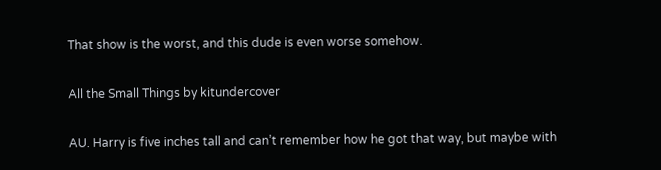That show is the worst, and this dude is even worse somehow.

All the Small Things by kitundercover

AU. Harry is five inches tall and can’t remember how he got that way, but maybe with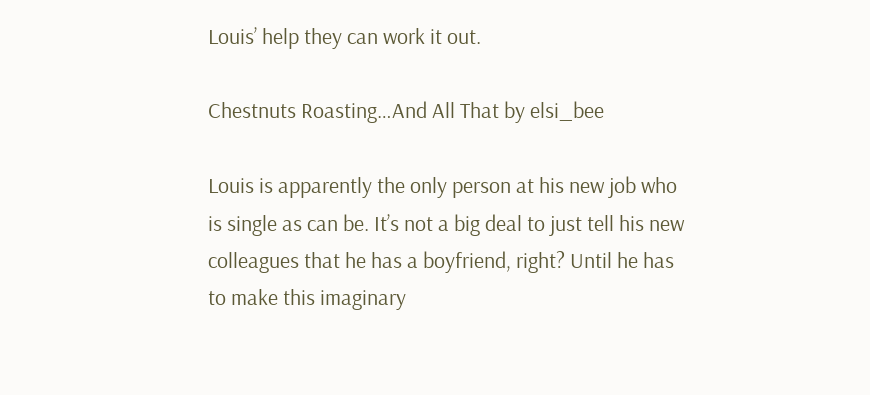Louis’ help they can work it out.

Chestnuts Roasting…And All That by elsi_bee

Louis is apparently the only person at his new job who is single as can be. It’s not a big deal to just tell his new colleagues that he has a boyfriend, right? Until he has to make this imaginary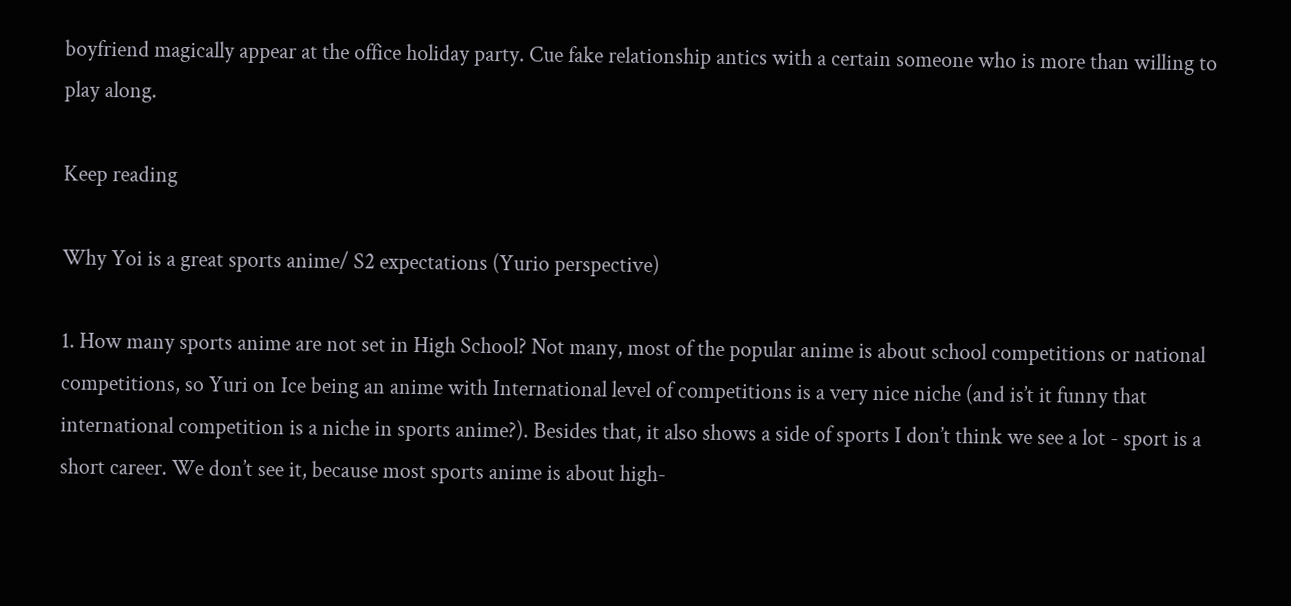boyfriend magically appear at the office holiday party. Cue fake relationship antics with a certain someone who is more than willing to play along.

Keep reading

Why Yoi is a great sports anime/ S2 expectations (Yurio perspective)

1. How many sports anime are not set in High School? Not many, most of the popular anime is about school competitions or national competitions, so Yuri on Ice being an anime with International level of competitions is a very nice niche (and is’t it funny that international competition is a niche in sports anime?). Besides that, it also shows a side of sports I don’t think we see a lot - sport is a short career. We don’t see it, because most sports anime is about high-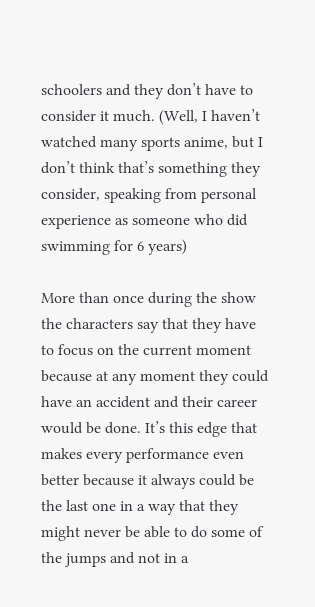schoolers and they don’t have to consider it much. (Well, I haven’t watched many sports anime, but I don’t think that’s something they consider, speaking from personal experience as someone who did swimming for 6 years)

More than once during the show the characters say that they have to focus on the current moment because at any moment they could have an accident and their career would be done. It’s this edge that makes every performance even better because it always could be the last one in a way that they might never be able to do some of the jumps and not in a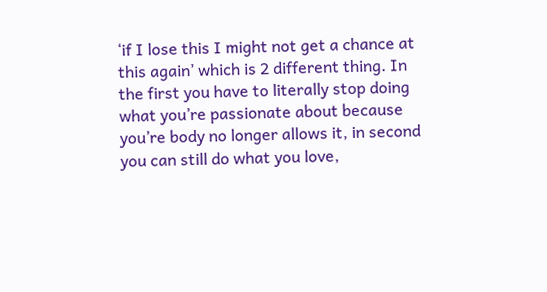‘if I lose this I might not get a chance at this again’ which is 2 different thing. In the first you have to literally stop doing what you’re passionate about because you’re body no longer allows it, in second you can still do what you love,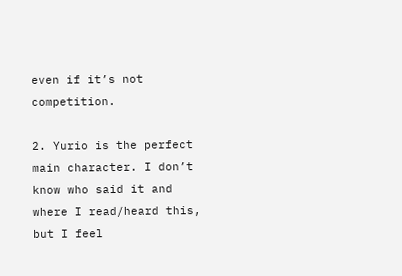even if it’s not competition.

2. Yurio is the perfect main character. I don’t know who said it and where I read/heard this, but I feel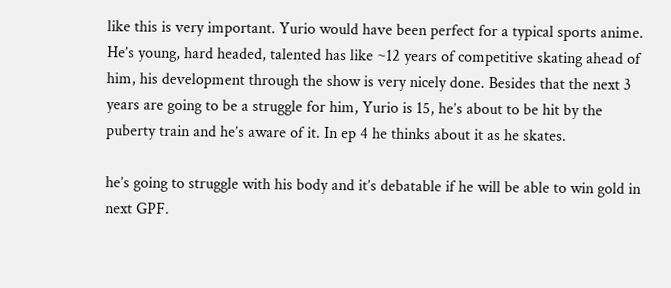like this is very important. Yurio would have been perfect for a typical sports anime. He’s young, hard headed, talented has like ~12 years of competitive skating ahead of him, his development through the show is very nicely done. Besides that the next 3 years are going to be a struggle for him, Yurio is 15, he’s about to be hit by the puberty train and he’s aware of it. In ep 4 he thinks about it as he skates.

he’s going to struggle with his body and it’s debatable if he will be able to win gold in next GPF.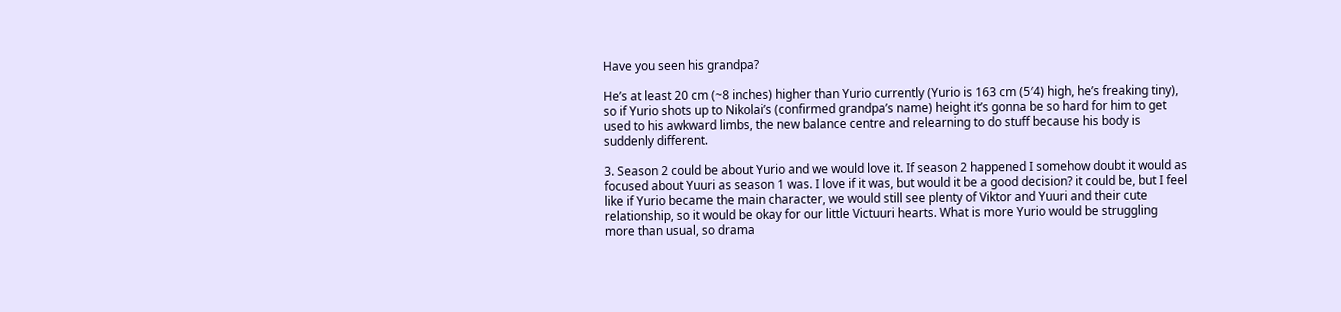Have you seen his grandpa?

He’s at least 20 cm (~8 inches) higher than Yurio currently (Yurio is 163 cm (5′4) high, he’s freaking tiny), so if Yurio shots up to Nikolai’s (confirmed grandpa’s name) height it’s gonna be so hard for him to get used to his awkward limbs, the new balance centre and relearning to do stuff because his body is suddenly different.

3. Season 2 could be about Yurio and we would love it. If season 2 happened I somehow doubt it would as focused about Yuuri as season 1 was. I love if it was, but would it be a good decision? it could be, but I feel like if Yurio became the main character, we would still see plenty of Viktor and Yuuri and their cute relationship, so it would be okay for our little Victuuri hearts. What is more Yurio would be struggling more than usual, so drama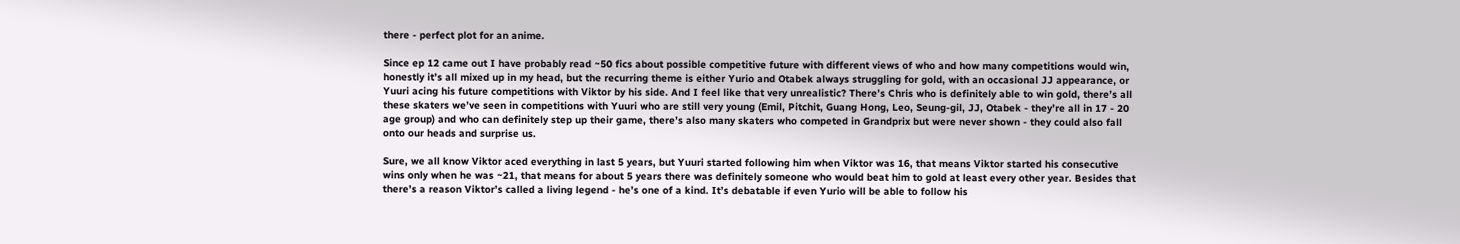there - perfect plot for an anime.

Since ep 12 came out I have probably read ~50 fics about possible competitive future with different views of who and how many competitions would win, honestly it’s all mixed up in my head, but the recurring theme is either Yurio and Otabek always struggling for gold, with an occasional JJ appearance, or Yuuri acing his future competitions with Viktor by his side. And I feel like that very unrealistic? There’s Chris who is definitely able to win gold, there’s all these skaters we’ve seen in competitions with Yuuri who are still very young (Emil, Pitchit, Guang Hong, Leo, Seung-gil, JJ, Otabek - they’re all in 17 - 20 age group) and who can definitely step up their game, there’s also many skaters who competed in Grandprix but were never shown - they could also fall onto our heads and surprise us.

Sure, we all know Viktor aced everything in last 5 years, but Yuuri started following him when Viktor was 16, that means Viktor started his consecutive wins only when he was ~21, that means for about 5 years there was definitely someone who would beat him to gold at least every other year. Besides that there’s a reason Viktor’s called a living legend - he’s one of a kind. It’s debatable if even Yurio will be able to follow his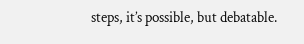steps, it’s possible, but debatable.